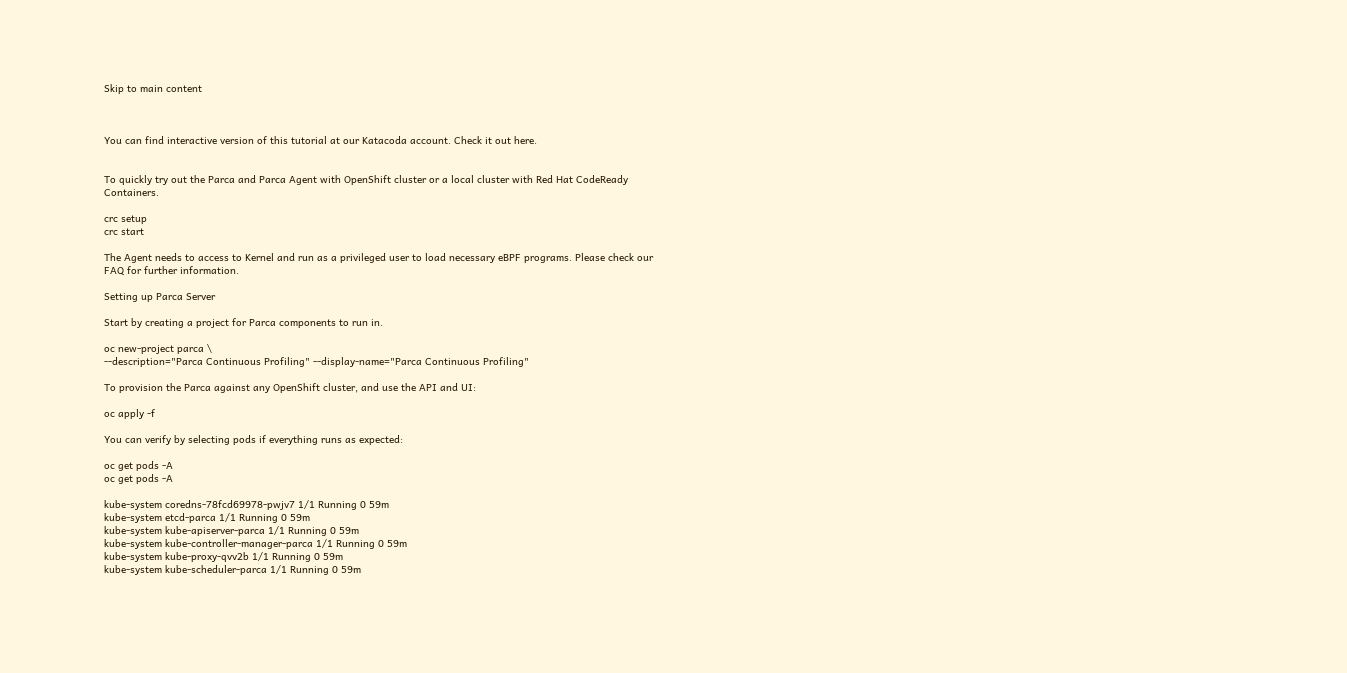Skip to main content



You can find interactive version of this tutorial at our Katacoda account. Check it out here.


To quickly try out the Parca and Parca Agent with OpenShift cluster or a local cluster with Red Hat CodeReady Containers.

crc setup
crc start

The Agent needs to access to Kernel and run as a privileged user to load necessary eBPF programs. Please check our FAQ for further information.

Setting up Parca Server

Start by creating a project for Parca components to run in.

oc new-project parca \
--description="Parca Continuous Profiling" --display-name="Parca Continuous Profiling"

To provision the Parca against any OpenShift cluster, and use the API and UI:

oc apply -f

You can verify by selecting pods if everything runs as expected:

oc get pods -A
oc get pods -A

kube-system coredns-78fcd69978-pwjv7 1/1 Running 0 59m
kube-system etcd-parca 1/1 Running 0 59m
kube-system kube-apiserver-parca 1/1 Running 0 59m
kube-system kube-controller-manager-parca 1/1 Running 0 59m
kube-system kube-proxy-qvv2b 1/1 Running 0 59m
kube-system kube-scheduler-parca 1/1 Running 0 59m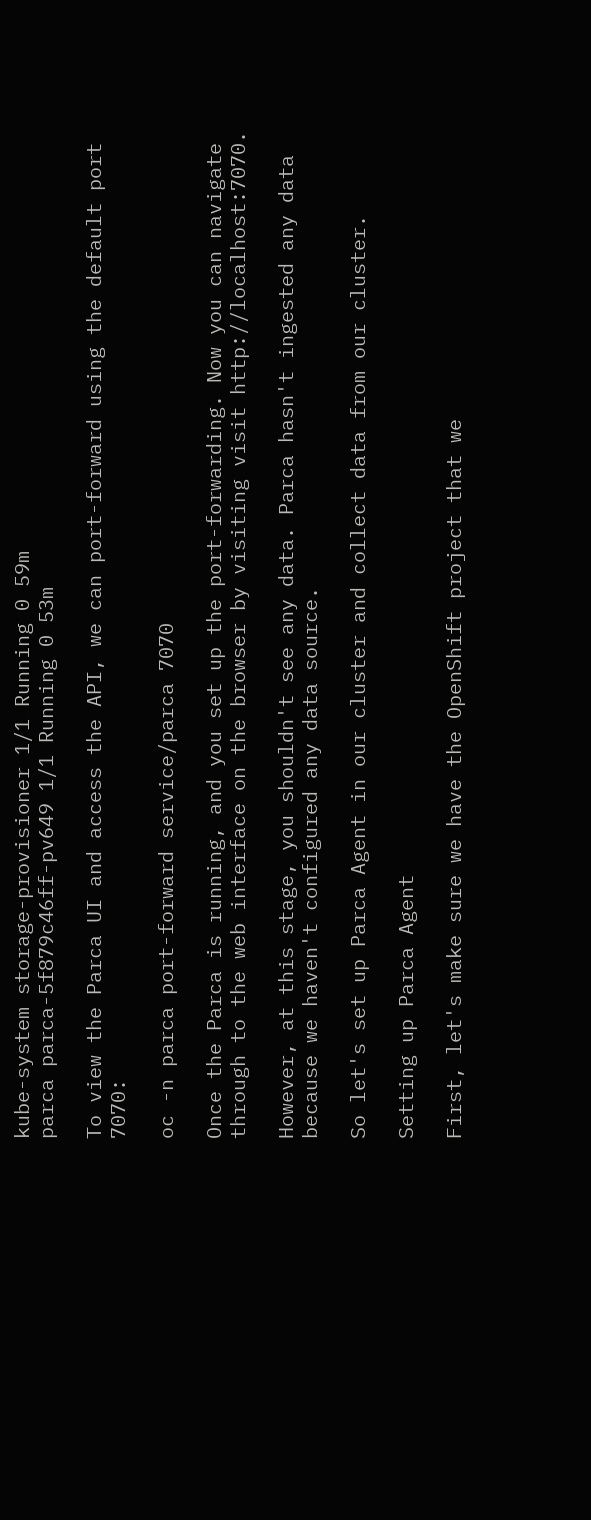kube-system storage-provisioner 1/1 Running 0 59m
parca parca-5f879c46ff-pv649 1/1 Running 0 53m

To view the Parca UI and access the API, we can port-forward using the default port 7070:

oc -n parca port-forward service/parca 7070

Once the Parca is running, and you set up the port-forwarding. Now you can navigate through to the web interface on the browser by visiting visit http://localhost:7070.

However, at this stage, you shouldn't see any data. Parca hasn't ingested any data because we haven't configured any data source.

So let's set up Parca Agent in our cluster and collect data from our cluster.

Setting up Parca Agent

First, let's make sure we have the OpenShift project that we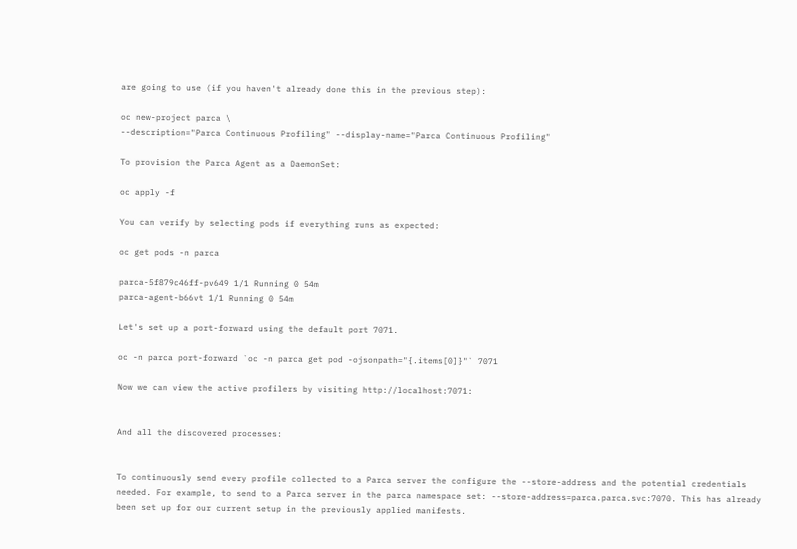are going to use (if you haven't already done this in the previous step):

oc new-project parca \
--description="Parca Continuous Profiling" --display-name="Parca Continuous Profiling"

To provision the Parca Agent as a DaemonSet:

oc apply -f

You can verify by selecting pods if everything runs as expected:

oc get pods -n parca

parca-5f879c46ff-pv649 1/1 Running 0 54m
parca-agent-b66vt 1/1 Running 0 54m

Let's set up a port-forward using the default port 7071.

oc -n parca port-forward `oc -n parca get pod -ojsonpath="{.items[0]}"` 7071

Now we can view the active profilers by visiting http://localhost:7071:


And all the discovered processes:


To continuously send every profile collected to a Parca server the configure the --store-address and the potential credentials needed. For example, to send to a Parca server in the parca namespace set: --store-address=parca.parca.svc:7070. This has already been set up for our current setup in the previously applied manifests.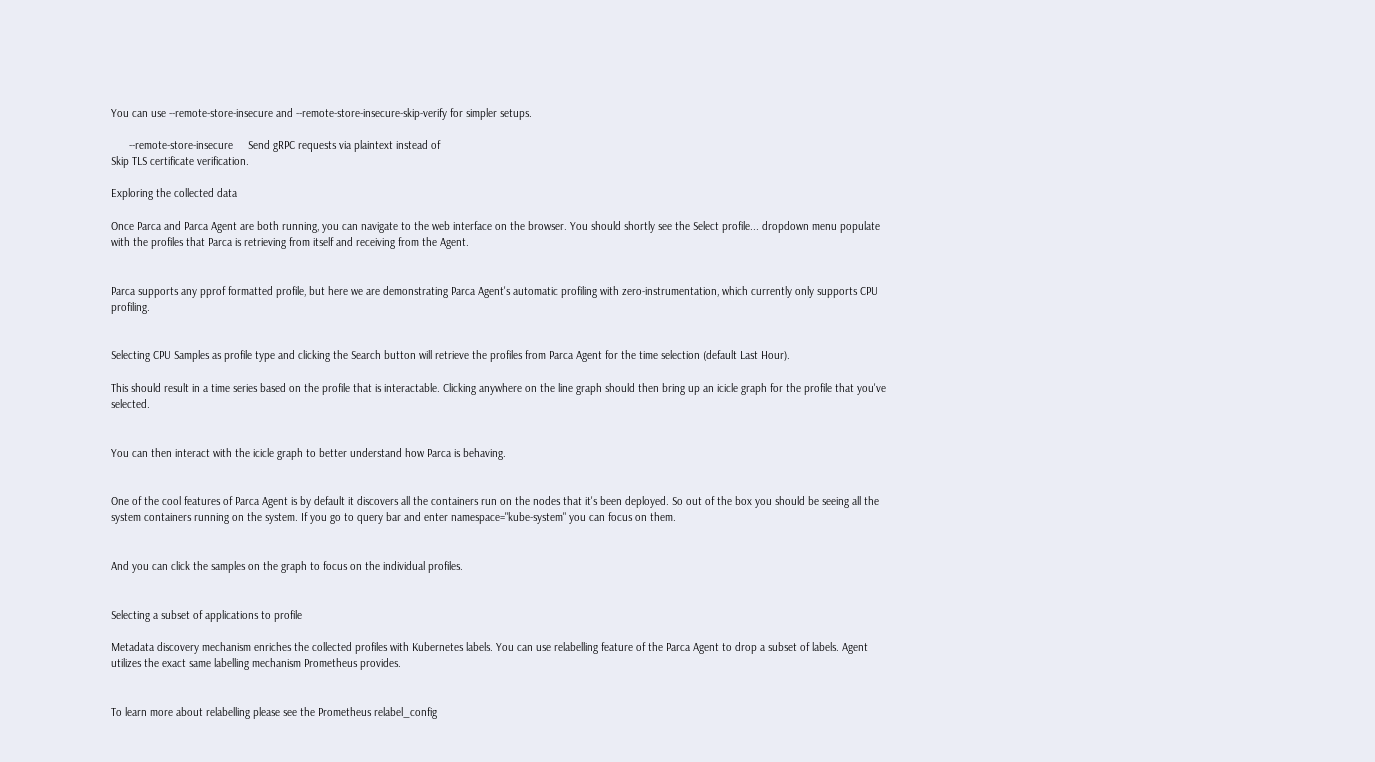You can use --remote-store-insecure and --remote-store-insecure-skip-verify for simpler setups.

      --remote-store-insecure     Send gRPC requests via plaintext instead of
Skip TLS certificate verification.

Exploring the collected data

Once Parca and Parca Agent are both running, you can navigate to the web interface on the browser. You should shortly see the Select profile... dropdown menu populate with the profiles that Parca is retrieving from itself and receiving from the Agent.


Parca supports any pprof formatted profile, but here we are demonstrating Parca Agent's automatic profiling with zero-instrumentation, which currently only supports CPU profiling.


Selecting CPU Samples as profile type and clicking the Search button will retrieve the profiles from Parca Agent for the time selection (default Last Hour).

This should result in a time series based on the profile that is interactable. Clicking anywhere on the line graph should then bring up an icicle graph for the profile that you've selected.


You can then interact with the icicle graph to better understand how Parca is behaving.


One of the cool features of Parca Agent is by default it discovers all the containers run on the nodes that it's been deployed. So out of the box you should be seeing all the system containers running on the system. If you go to query bar and enter namespace="kube-system" you can focus on them.


And you can click the samples on the graph to focus on the individual profiles.


Selecting a subset of applications to profile

Metadata discovery mechanism enriches the collected profiles with Kubernetes labels. You can use relabelling feature of the Parca Agent to drop a subset of labels. Agent utilizes the exact same labelling mechanism Prometheus provides.


To learn more about relabelling please see the Prometheus relabel_config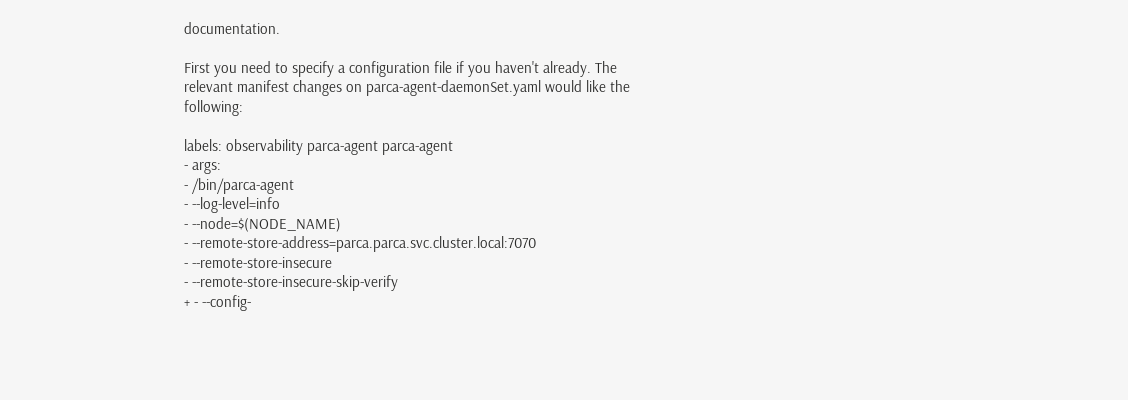documentation.

First you need to specify a configuration file if you haven't already. The relevant manifest changes on parca-agent-daemonSet.yaml would like the following:

labels: observability parca-agent parca-agent
- args:
- /bin/parca-agent
- --log-level=info
- --node=$(NODE_NAME)
- --remote-store-address=parca.parca.svc.cluster.local:7070
- --remote-store-insecure
- --remote-store-insecure-skip-verify
+ - --config-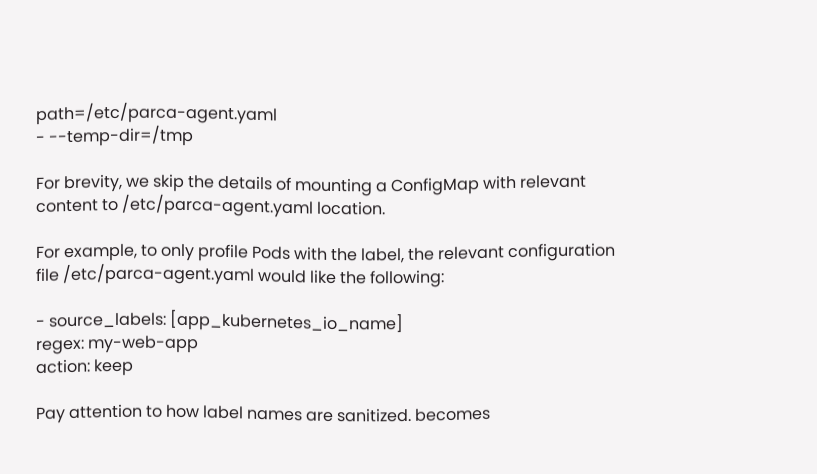path=/etc/parca-agent.yaml
- --temp-dir=/tmp

For brevity, we skip the details of mounting a ConfigMap with relevant content to /etc/parca-agent.yaml location.

For example, to only profile Pods with the label, the relevant configuration file /etc/parca-agent.yaml would like the following:

- source_labels: [app_kubernetes_io_name]
regex: my-web-app
action: keep

Pay attention to how label names are sanitized. becomes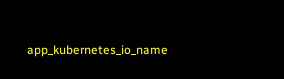app_kubernetes_io_name